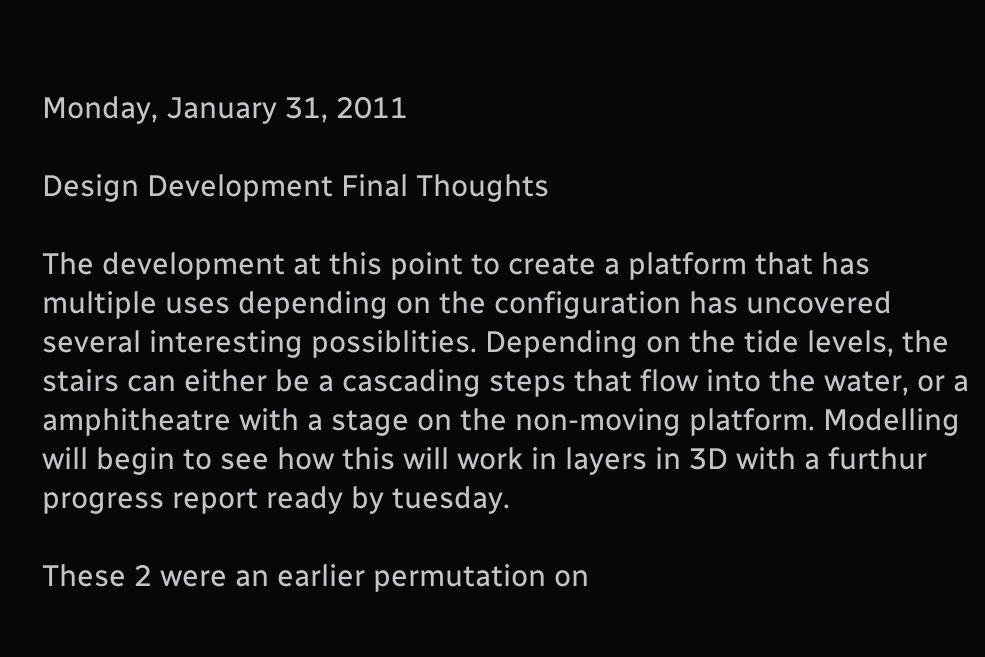Monday, January 31, 2011

Design Development Final Thoughts

The development at this point to create a platform that has multiple uses depending on the configuration has uncovered several interesting possiblities. Depending on the tide levels, the stairs can either be a cascading steps that flow into the water, or a amphitheatre with a stage on the non-moving platform. Modelling will begin to see how this will work in layers in 3D with a furthur progress report ready by tuesday.

These 2 were an earlier permutation on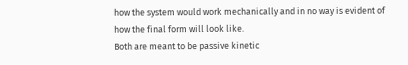how the system would work mechanically and in no way is evident of how the final form will look like.
Both are meant to be passive kinetic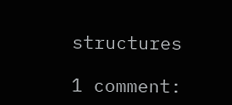structures

1 comment: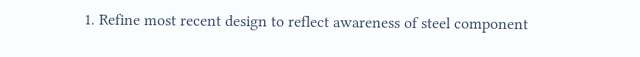1. Refine most recent design to reflect awareness of steel component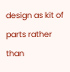design as kit of parts rather than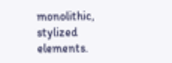monolithic, stylized elements.